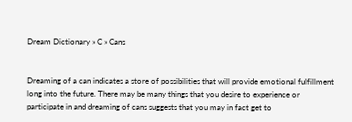Dream Dictionary » C » Cans


Dreaming of a can indicates a store of possibilities that will provide emotional fulfillment long into the future. There may be many things that you desire to experience or participate in and dreaming of cans suggests that you may in fact get to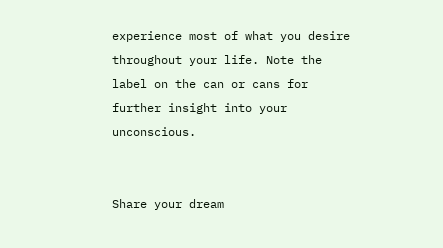experience most of what you desire throughout your life. Note the label on the can or cans for further insight into your unconscious.


Share your dream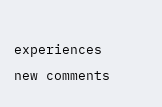experiences new comments